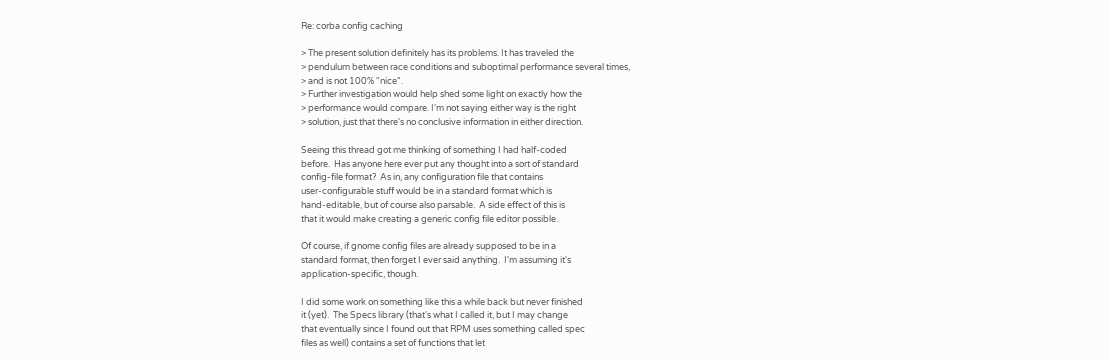Re: corba config caching

> The present solution definitely has its problems. It has traveled the
> pendulum between race conditions and suboptimal performance several times,
> and is not 100% "nice".
> Further investigation would help shed some light on exactly how the
> performance would compare. I'm not saying either way is the right
> solution, just that there's no conclusive information in either direction.

Seeing this thread got me thinking of something I had half-coded
before.  Has anyone here ever put any thought into a sort of standard
config-file format?  As in, any configuration file that contains
user-configurable stuff would be in a standard format which is
hand-editable, but of course also parsable.  A side effect of this is
that it would make creating a generic config file editor possible.

Of course, if gnome config files are already supposed to be in a
standard format, then forget I ever said anything.  I'm assuming it's
application-specific, though.

I did some work on something like this a while back but never finished
it (yet).  The Specs library (that's what I called it, but I may change
that eventually since I found out that RPM uses something called spec
files as well) contains a set of functions that let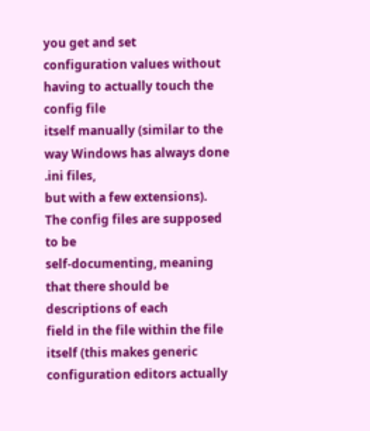you get and set
configuration values without having to actually touch the config file
itself manually (similar to the way Windows has always done .ini files,
but with a few extensions).  The config files are supposed to be
self-documenting, meaning that there should be descriptions of each
field in the file within the file itself (this makes generic
configuration editors actually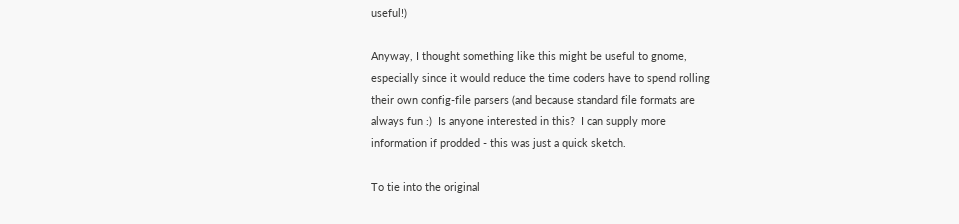useful!)

Anyway, I thought something like this might be useful to gnome,
especially since it would reduce the time coders have to spend rolling
their own config-file parsers (and because standard file formats are
always fun :)  Is anyone interested in this?  I can supply more
information if prodded - this was just a quick sketch.

To tie into the original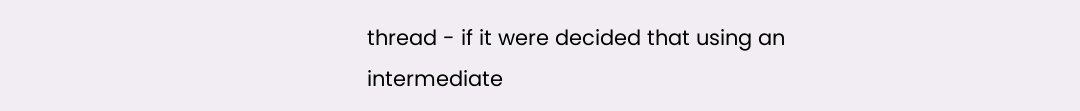thread - if it were decided that using an
intermediate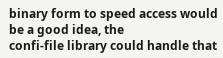binary form to speed access would be a good idea, the
confi-file library could handle that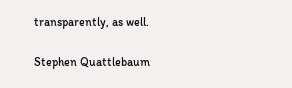transparently, as well.

Stephen Quattlebaum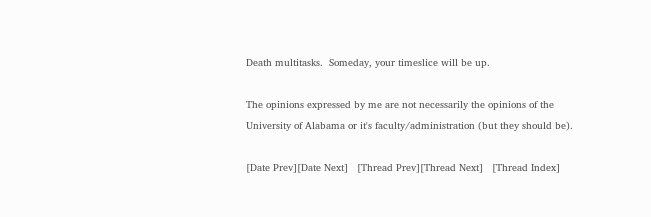Death multitasks.  Someday, your timeslice will be up.

The opinions expressed by me are not necessarily the opinions of the
University of Alabama or it's faculty/administration (but they should be).

[Date Prev][Date Next]   [Thread Prev][Thread Next]   [Thread Index]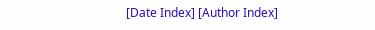[Date Index] [Author Index]